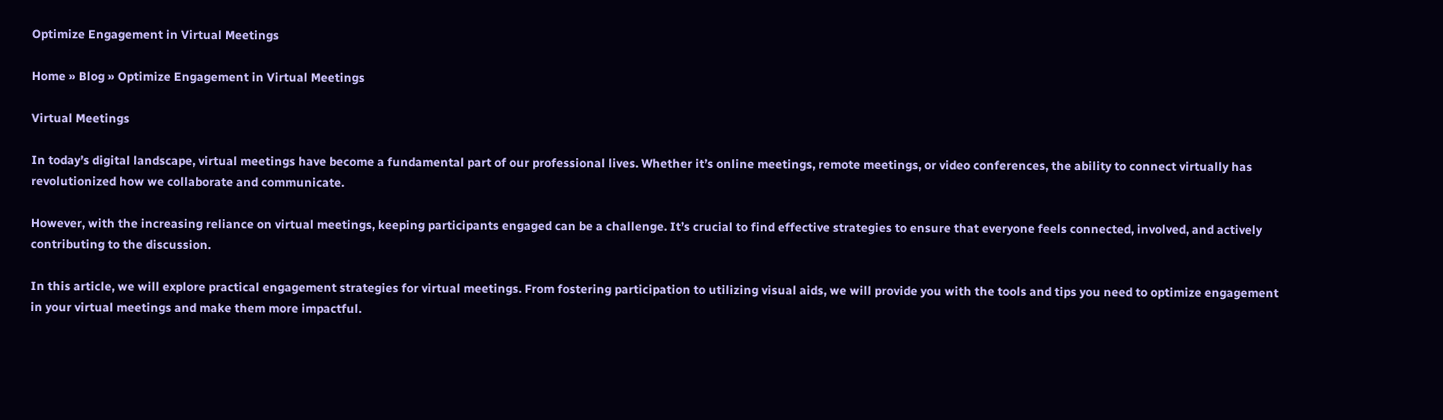Optimize Engagement in Virtual Meetings

Home » Blog » Optimize Engagement in Virtual Meetings

Virtual Meetings

In today’s digital landscape, virtual meetings have become a fundamental part of our professional lives. Whether it’s online meetings, remote meetings, or video conferences, the ability to connect virtually has revolutionized how we collaborate and communicate.

However, with the increasing reliance on virtual meetings, keeping participants engaged can be a challenge. It’s crucial to find effective strategies to ensure that everyone feels connected, involved, and actively contributing to the discussion.

In this article, we will explore practical engagement strategies for virtual meetings. From fostering participation to utilizing visual aids, we will provide you with the tools and tips you need to optimize engagement in your virtual meetings and make them more impactful.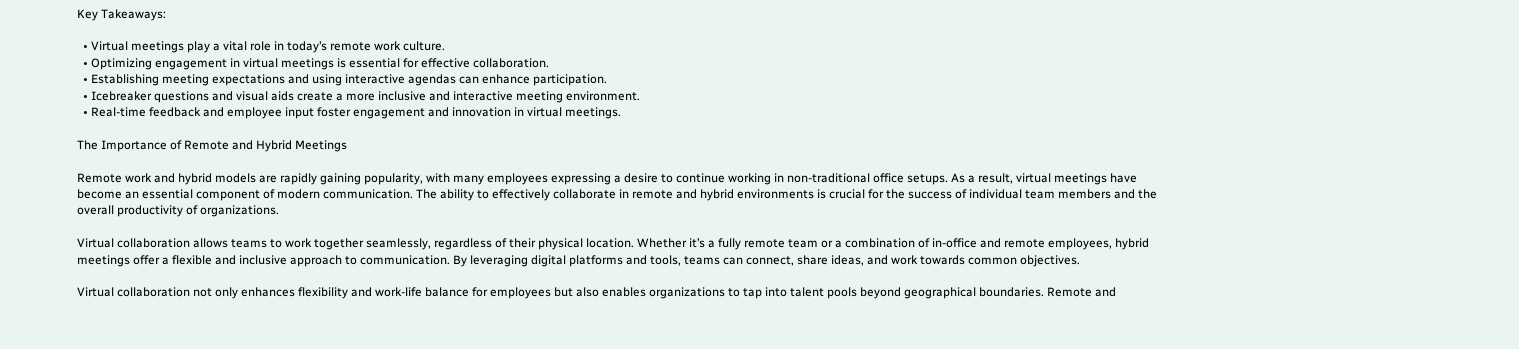Key Takeaways:

  • Virtual meetings play a vital role in today’s remote work culture.
  • Optimizing engagement in virtual meetings is essential for effective collaboration.
  • Establishing meeting expectations and using interactive agendas can enhance participation.
  • Icebreaker questions and visual aids create a more inclusive and interactive meeting environment.
  • Real-time feedback and employee input foster engagement and innovation in virtual meetings.

The Importance of Remote and Hybrid Meetings

Remote work and hybrid models are rapidly gaining popularity, with many employees expressing a desire to continue working in non-traditional office setups. As a result, virtual meetings have become an essential component of modern communication. The ability to effectively collaborate in remote and hybrid environments is crucial for the success of individual team members and the overall productivity of organizations.

Virtual collaboration allows teams to work together seamlessly, regardless of their physical location. Whether it’s a fully remote team or a combination of in-office and remote employees, hybrid meetings offer a flexible and inclusive approach to communication. By leveraging digital platforms and tools, teams can connect, share ideas, and work towards common objectives.

Virtual collaboration not only enhances flexibility and work-life balance for employees but also enables organizations to tap into talent pools beyond geographical boundaries. Remote and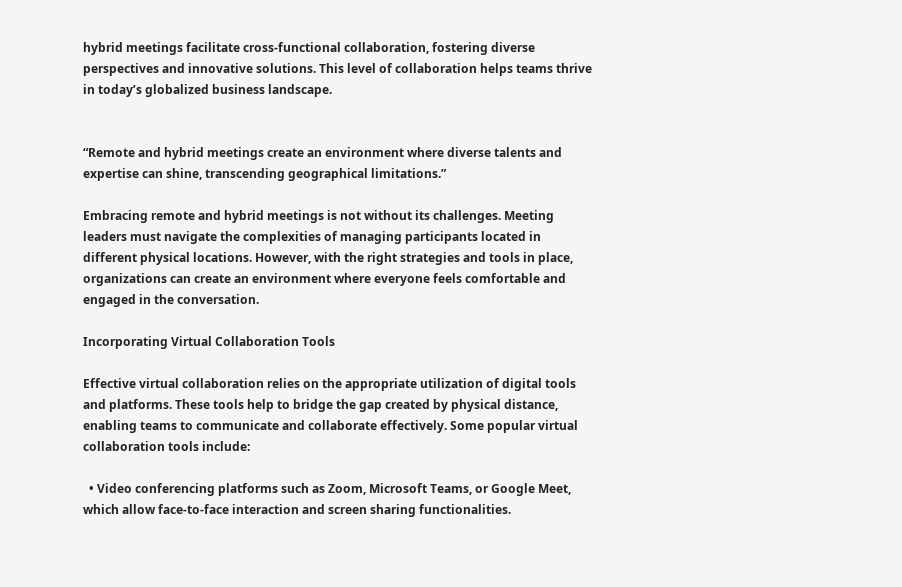hybrid meetings facilitate cross-functional collaboration, fostering diverse perspectives and innovative solutions. This level of collaboration helps teams thrive in today’s globalized business landscape.


“Remote and hybrid meetings create an environment where diverse talents and expertise can shine, transcending geographical limitations.”

Embracing remote and hybrid meetings is not without its challenges. Meeting leaders must navigate the complexities of managing participants located in different physical locations. However, with the right strategies and tools in place, organizations can create an environment where everyone feels comfortable and engaged in the conversation.

Incorporating Virtual Collaboration Tools

Effective virtual collaboration relies on the appropriate utilization of digital tools and platforms. These tools help to bridge the gap created by physical distance, enabling teams to communicate and collaborate effectively. Some popular virtual collaboration tools include:

  • Video conferencing platforms such as Zoom, Microsoft Teams, or Google Meet, which allow face-to-face interaction and screen sharing functionalities.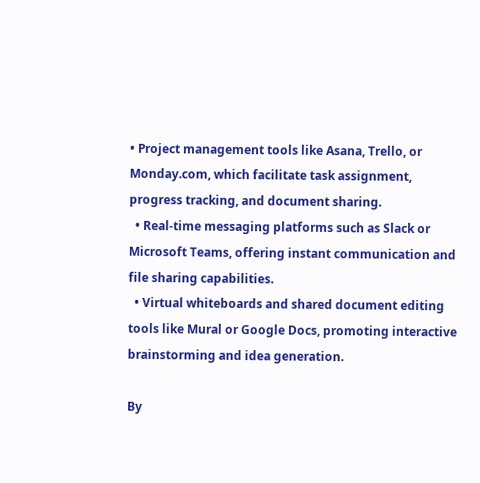• Project management tools like Asana, Trello, or Monday.com, which facilitate task assignment, progress tracking, and document sharing.
  • Real-time messaging platforms such as Slack or Microsoft Teams, offering instant communication and file sharing capabilities.
  • Virtual whiteboards and shared document editing tools like Mural or Google Docs, promoting interactive brainstorming and idea generation.

By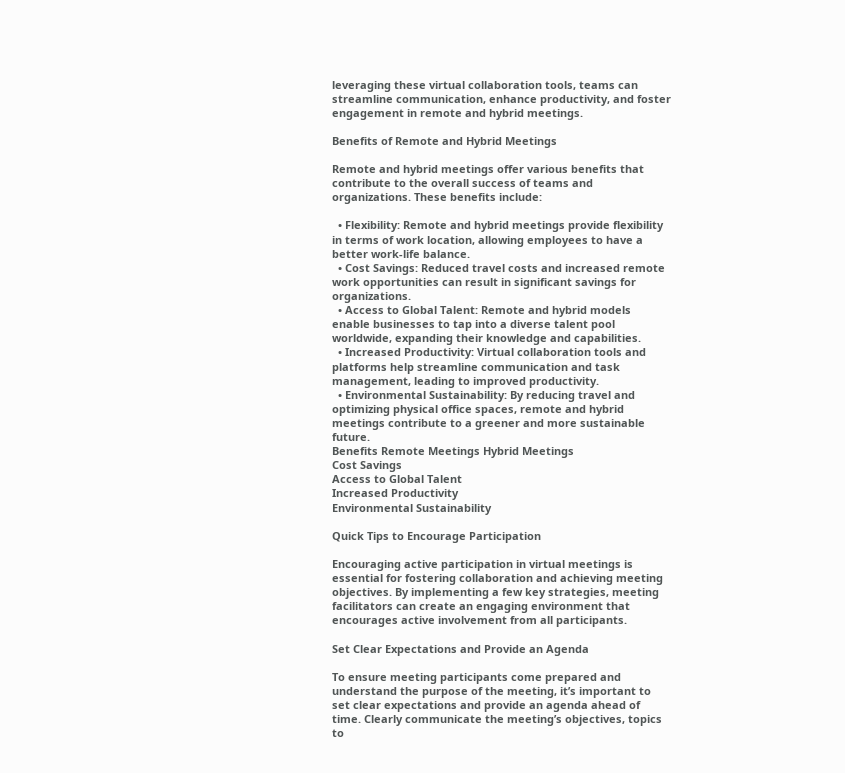leveraging these virtual collaboration tools, teams can streamline communication, enhance productivity, and foster engagement in remote and hybrid meetings.

Benefits of Remote and Hybrid Meetings

Remote and hybrid meetings offer various benefits that contribute to the overall success of teams and organizations. These benefits include:

  • Flexibility: Remote and hybrid meetings provide flexibility in terms of work location, allowing employees to have a better work-life balance.
  • Cost Savings: Reduced travel costs and increased remote work opportunities can result in significant savings for organizations.
  • Access to Global Talent: Remote and hybrid models enable businesses to tap into a diverse talent pool worldwide, expanding their knowledge and capabilities.
  • Increased Productivity: Virtual collaboration tools and platforms help streamline communication and task management, leading to improved productivity.
  • Environmental Sustainability: By reducing travel and optimizing physical office spaces, remote and hybrid meetings contribute to a greener and more sustainable future.
Benefits Remote Meetings Hybrid Meetings
Cost Savings
Access to Global Talent
Increased Productivity
Environmental Sustainability

Quick Tips to Encourage Participation

Encouraging active participation in virtual meetings is essential for fostering collaboration and achieving meeting objectives. By implementing a few key strategies, meeting facilitators can create an engaging environment that encourages active involvement from all participants.

Set Clear Expectations and Provide an Agenda

To ensure meeting participants come prepared and understand the purpose of the meeting, it’s important to set clear expectations and provide an agenda ahead of time. Clearly communicate the meeting’s objectives, topics to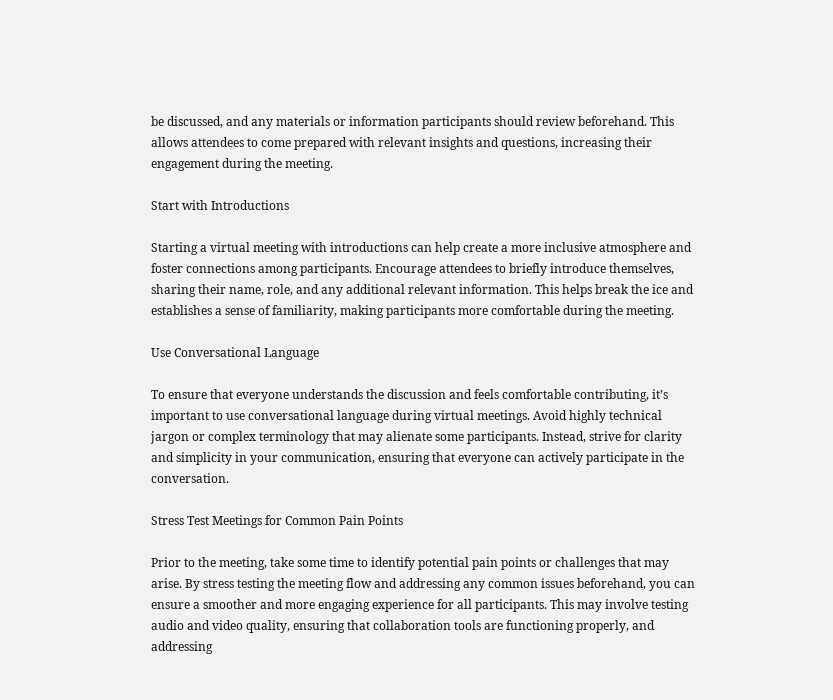be discussed, and any materials or information participants should review beforehand. This allows attendees to come prepared with relevant insights and questions, increasing their engagement during the meeting.

Start with Introductions

Starting a virtual meeting with introductions can help create a more inclusive atmosphere and foster connections among participants. Encourage attendees to briefly introduce themselves, sharing their name, role, and any additional relevant information. This helps break the ice and establishes a sense of familiarity, making participants more comfortable during the meeting.

Use Conversational Language

To ensure that everyone understands the discussion and feels comfortable contributing, it’s important to use conversational language during virtual meetings. Avoid highly technical jargon or complex terminology that may alienate some participants. Instead, strive for clarity and simplicity in your communication, ensuring that everyone can actively participate in the conversation.

Stress Test Meetings for Common Pain Points

Prior to the meeting, take some time to identify potential pain points or challenges that may arise. By stress testing the meeting flow and addressing any common issues beforehand, you can ensure a smoother and more engaging experience for all participants. This may involve testing audio and video quality, ensuring that collaboration tools are functioning properly, and addressing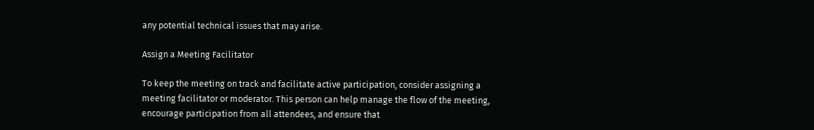any potential technical issues that may arise.

Assign a Meeting Facilitator

To keep the meeting on track and facilitate active participation, consider assigning a meeting facilitator or moderator. This person can help manage the flow of the meeting, encourage participation from all attendees, and ensure that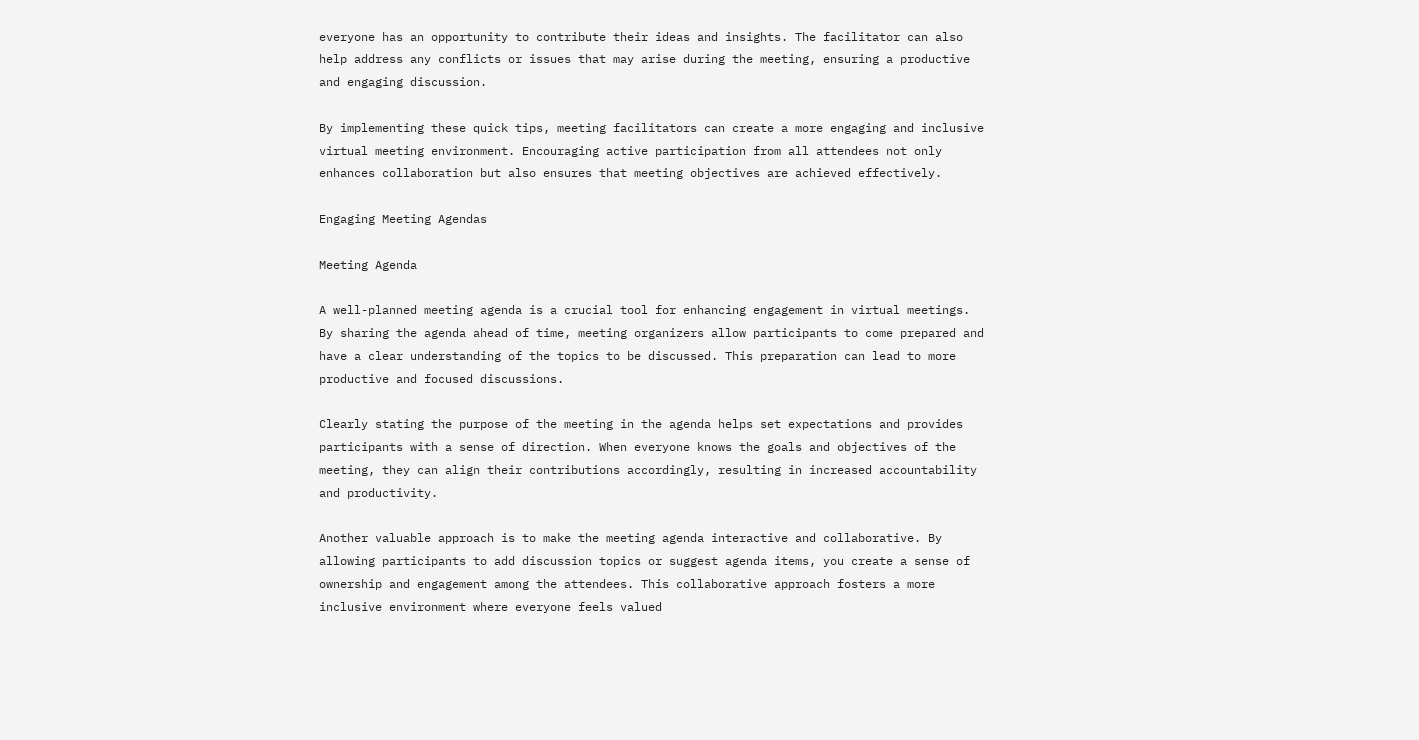everyone has an opportunity to contribute their ideas and insights. The facilitator can also help address any conflicts or issues that may arise during the meeting, ensuring a productive and engaging discussion.

By implementing these quick tips, meeting facilitators can create a more engaging and inclusive virtual meeting environment. Encouraging active participation from all attendees not only enhances collaboration but also ensures that meeting objectives are achieved effectively.

Engaging Meeting Agendas

Meeting Agenda

A well-planned meeting agenda is a crucial tool for enhancing engagement in virtual meetings. By sharing the agenda ahead of time, meeting organizers allow participants to come prepared and have a clear understanding of the topics to be discussed. This preparation can lead to more productive and focused discussions.

Clearly stating the purpose of the meeting in the agenda helps set expectations and provides participants with a sense of direction. When everyone knows the goals and objectives of the meeting, they can align their contributions accordingly, resulting in increased accountability and productivity.

Another valuable approach is to make the meeting agenda interactive and collaborative. By allowing participants to add discussion topics or suggest agenda items, you create a sense of ownership and engagement among the attendees. This collaborative approach fosters a more inclusive environment where everyone feels valued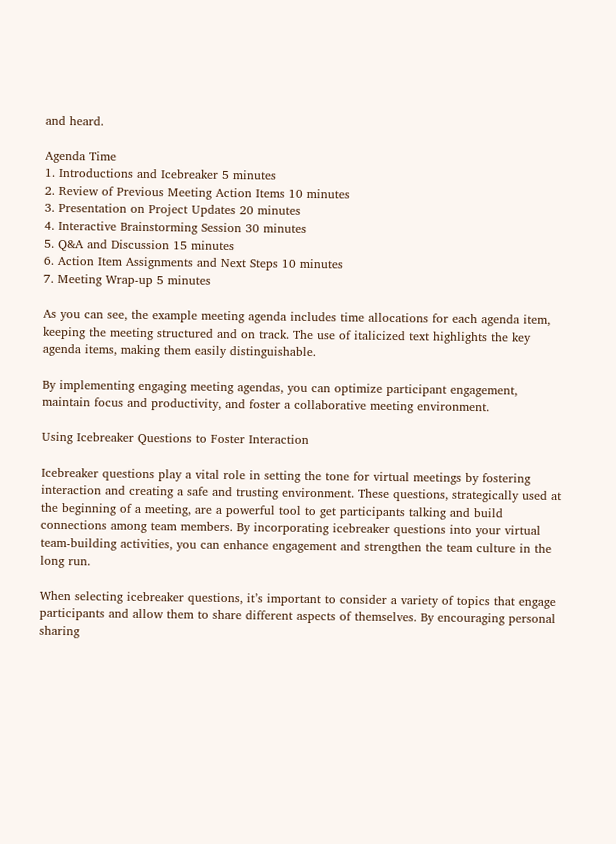and heard.

Agenda Time
1. Introductions and Icebreaker 5 minutes
2. Review of Previous Meeting Action Items 10 minutes
3. Presentation on Project Updates 20 minutes
4. Interactive Brainstorming Session 30 minutes
5. Q&A and Discussion 15 minutes
6. Action Item Assignments and Next Steps 10 minutes
7. Meeting Wrap-up 5 minutes

As you can see, the example meeting agenda includes time allocations for each agenda item, keeping the meeting structured and on track. The use of italicized text highlights the key agenda items, making them easily distinguishable.

By implementing engaging meeting agendas, you can optimize participant engagement, maintain focus and productivity, and foster a collaborative meeting environment.

Using Icebreaker Questions to Foster Interaction

Icebreaker questions play a vital role in setting the tone for virtual meetings by fostering interaction and creating a safe and trusting environment. These questions, strategically used at the beginning of a meeting, are a powerful tool to get participants talking and build connections among team members. By incorporating icebreaker questions into your virtual team-building activities, you can enhance engagement and strengthen the team culture in the long run.

When selecting icebreaker questions, it’s important to consider a variety of topics that engage participants and allow them to share different aspects of themselves. By encouraging personal sharing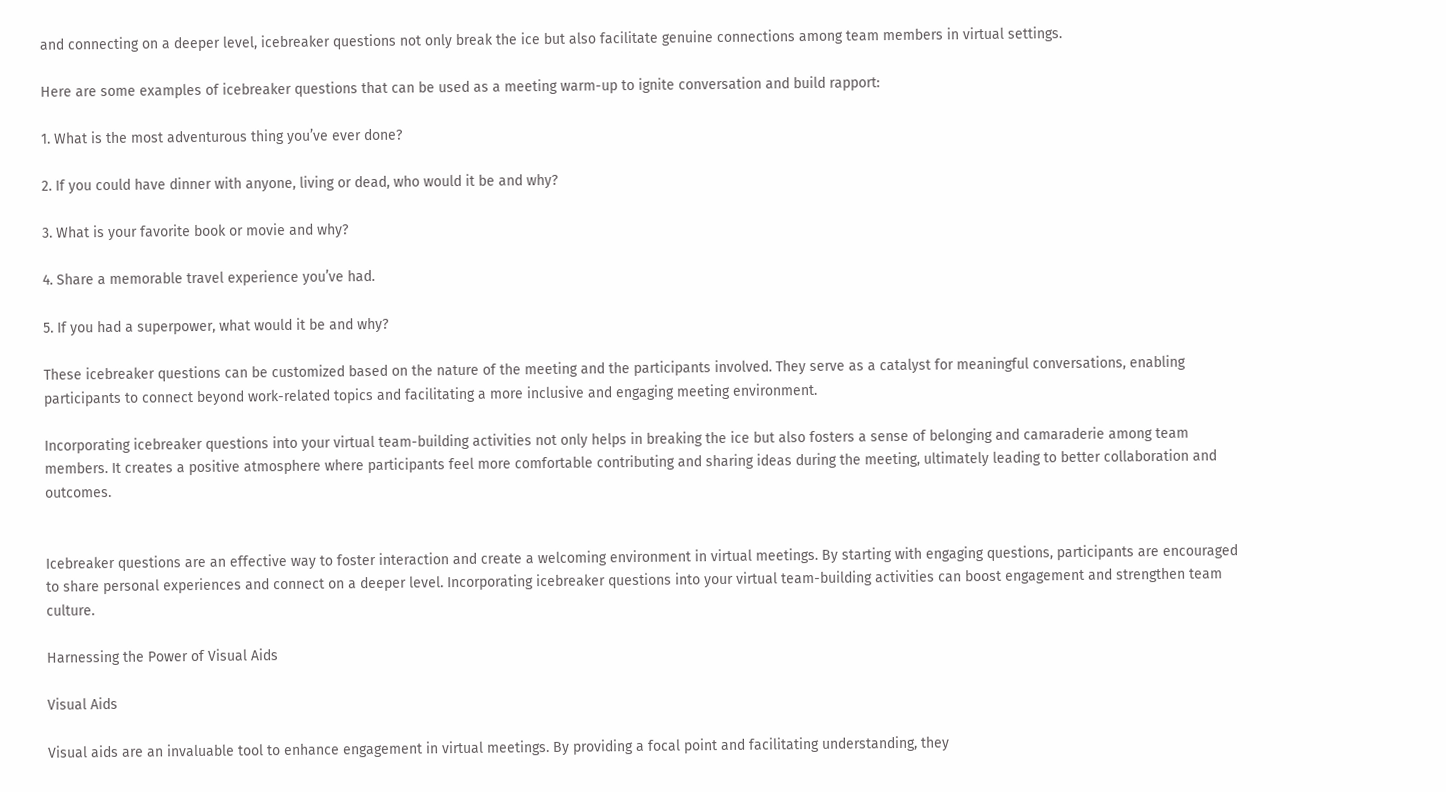and connecting on a deeper level, icebreaker questions not only break the ice but also facilitate genuine connections among team members in virtual settings.

Here are some examples of icebreaker questions that can be used as a meeting warm-up to ignite conversation and build rapport:

1. What is the most adventurous thing you’ve ever done?

2. If you could have dinner with anyone, living or dead, who would it be and why?

3. What is your favorite book or movie and why?

4. Share a memorable travel experience you’ve had.

5. If you had a superpower, what would it be and why?

These icebreaker questions can be customized based on the nature of the meeting and the participants involved. They serve as a catalyst for meaningful conversations, enabling participants to connect beyond work-related topics and facilitating a more inclusive and engaging meeting environment.

Incorporating icebreaker questions into your virtual team-building activities not only helps in breaking the ice but also fosters a sense of belonging and camaraderie among team members. It creates a positive atmosphere where participants feel more comfortable contributing and sharing ideas during the meeting, ultimately leading to better collaboration and outcomes.


Icebreaker questions are an effective way to foster interaction and create a welcoming environment in virtual meetings. By starting with engaging questions, participants are encouraged to share personal experiences and connect on a deeper level. Incorporating icebreaker questions into your virtual team-building activities can boost engagement and strengthen team culture.

Harnessing the Power of Visual Aids

Visual Aids

Visual aids are an invaluable tool to enhance engagement in virtual meetings. By providing a focal point and facilitating understanding, they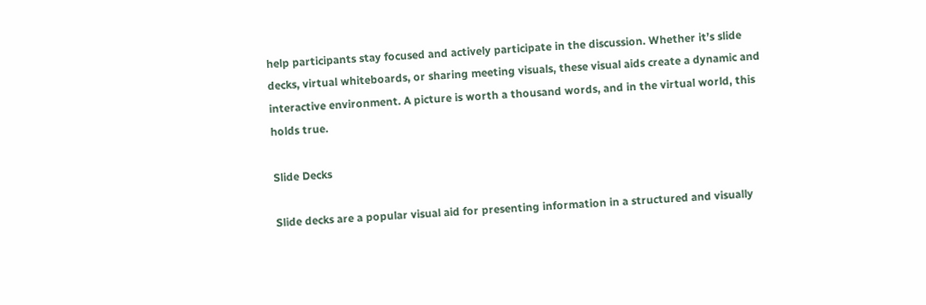help participants stay focused and actively participate in the discussion. Whether it’s slide decks, virtual whiteboards, or sharing meeting visuals, these visual aids create a dynamic and interactive environment. A picture is worth a thousand words, and in the virtual world, this holds true.

Slide Decks

Slide decks are a popular visual aid for presenting information in a structured and visually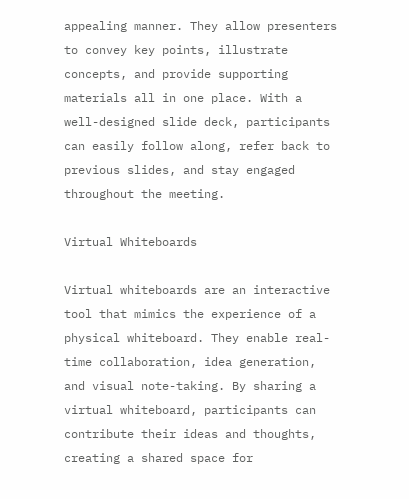appealing manner. They allow presenters to convey key points, illustrate concepts, and provide supporting materials all in one place. With a well-designed slide deck, participants can easily follow along, refer back to previous slides, and stay engaged throughout the meeting.

Virtual Whiteboards

Virtual whiteboards are an interactive tool that mimics the experience of a physical whiteboard. They enable real-time collaboration, idea generation, and visual note-taking. By sharing a virtual whiteboard, participants can contribute their ideas and thoughts, creating a shared space for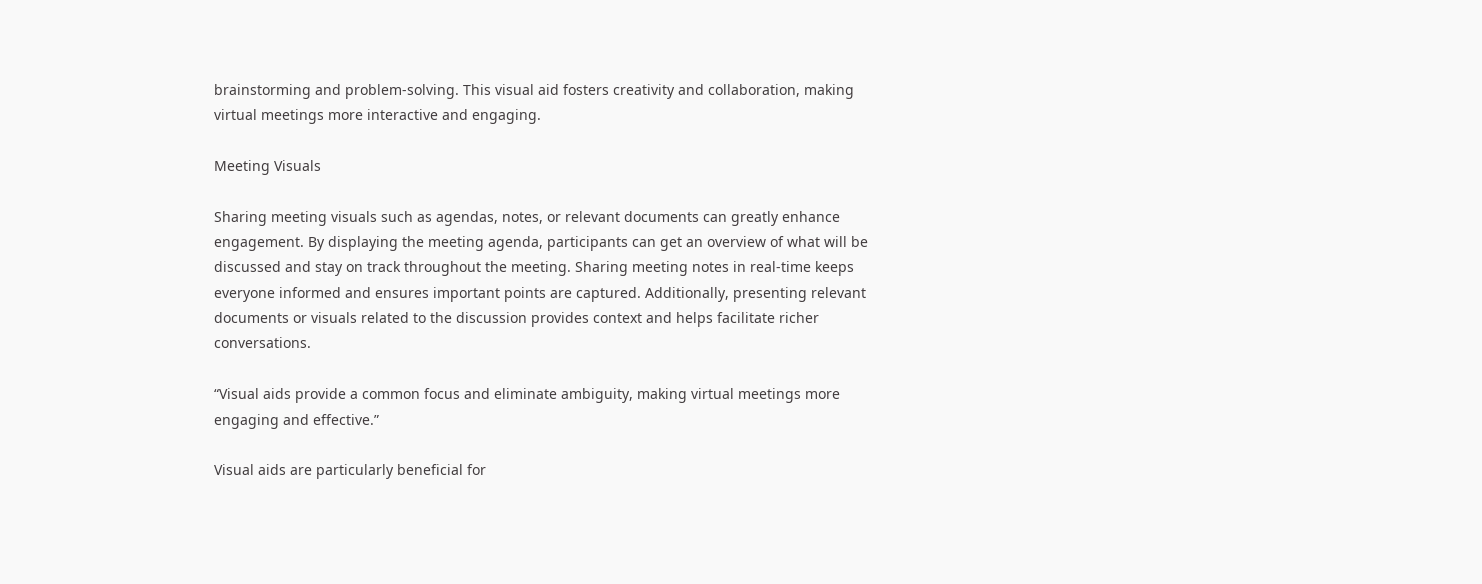brainstorming and problem-solving. This visual aid fosters creativity and collaboration, making virtual meetings more interactive and engaging.

Meeting Visuals

Sharing meeting visuals such as agendas, notes, or relevant documents can greatly enhance engagement. By displaying the meeting agenda, participants can get an overview of what will be discussed and stay on track throughout the meeting. Sharing meeting notes in real-time keeps everyone informed and ensures important points are captured. Additionally, presenting relevant documents or visuals related to the discussion provides context and helps facilitate richer conversations.

“Visual aids provide a common focus and eliminate ambiguity, making virtual meetings more engaging and effective.”

Visual aids are particularly beneficial for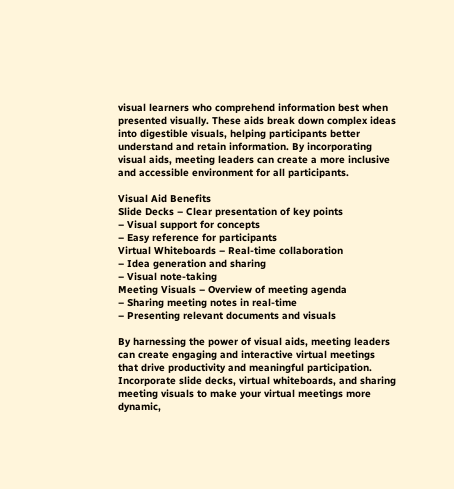visual learners who comprehend information best when presented visually. These aids break down complex ideas into digestible visuals, helping participants better understand and retain information. By incorporating visual aids, meeting leaders can create a more inclusive and accessible environment for all participants.

Visual Aid Benefits
Slide Decks – Clear presentation of key points
– Visual support for concepts
– Easy reference for participants
Virtual Whiteboards – Real-time collaboration
– Idea generation and sharing
– Visual note-taking
Meeting Visuals – Overview of meeting agenda
– Sharing meeting notes in real-time
– Presenting relevant documents and visuals

By harnessing the power of visual aids, meeting leaders can create engaging and interactive virtual meetings that drive productivity and meaningful participation. Incorporate slide decks, virtual whiteboards, and sharing meeting visuals to make your virtual meetings more dynamic,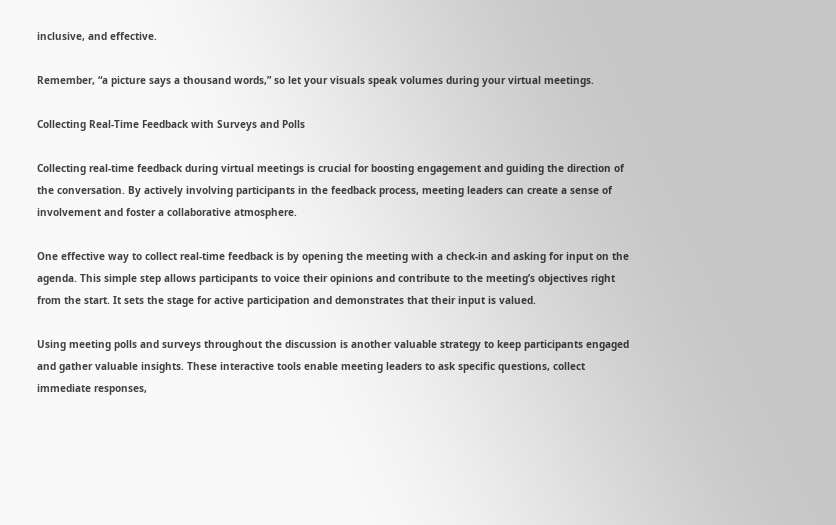inclusive, and effective.

Remember, “a picture says a thousand words,” so let your visuals speak volumes during your virtual meetings.

Collecting Real-Time Feedback with Surveys and Polls

Collecting real-time feedback during virtual meetings is crucial for boosting engagement and guiding the direction of the conversation. By actively involving participants in the feedback process, meeting leaders can create a sense of involvement and foster a collaborative atmosphere.

One effective way to collect real-time feedback is by opening the meeting with a check-in and asking for input on the agenda. This simple step allows participants to voice their opinions and contribute to the meeting’s objectives right from the start. It sets the stage for active participation and demonstrates that their input is valued.

Using meeting polls and surveys throughout the discussion is another valuable strategy to keep participants engaged and gather valuable insights. These interactive tools enable meeting leaders to ask specific questions, collect immediate responses,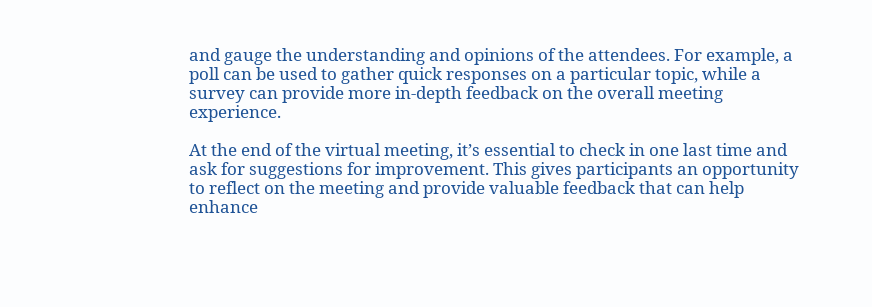and gauge the understanding and opinions of the attendees. For example, a poll can be used to gather quick responses on a particular topic, while a survey can provide more in-depth feedback on the overall meeting experience.

At the end of the virtual meeting, it’s essential to check in one last time and ask for suggestions for improvement. This gives participants an opportunity to reflect on the meeting and provide valuable feedback that can help enhance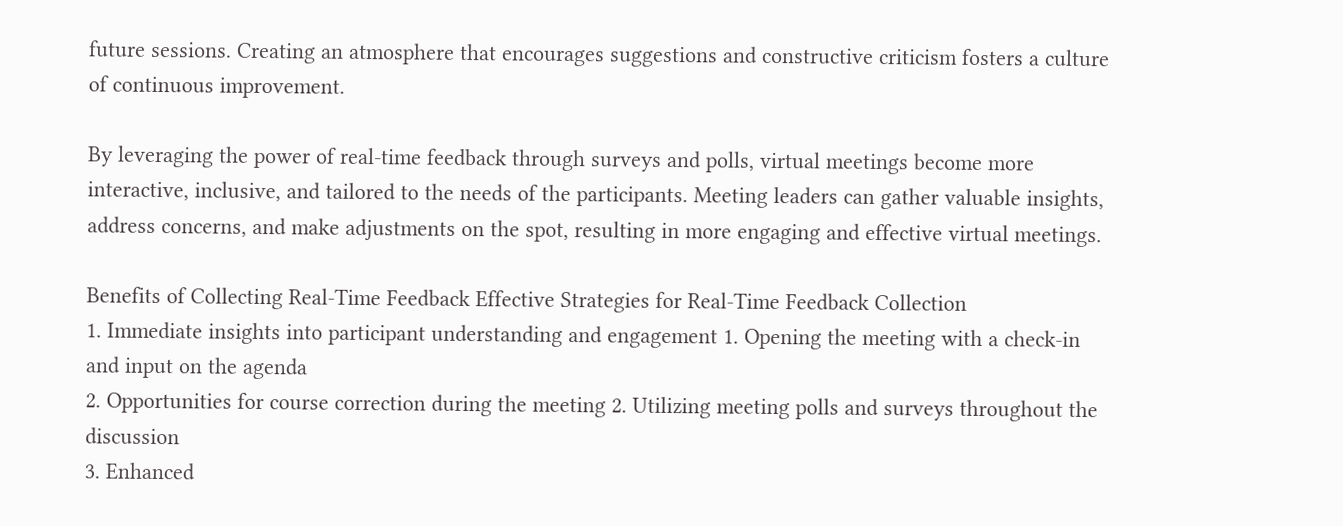future sessions. Creating an atmosphere that encourages suggestions and constructive criticism fosters a culture of continuous improvement.

By leveraging the power of real-time feedback through surveys and polls, virtual meetings become more interactive, inclusive, and tailored to the needs of the participants. Meeting leaders can gather valuable insights, address concerns, and make adjustments on the spot, resulting in more engaging and effective virtual meetings.

Benefits of Collecting Real-Time Feedback Effective Strategies for Real-Time Feedback Collection
1. Immediate insights into participant understanding and engagement 1. Opening the meeting with a check-in and input on the agenda
2. Opportunities for course correction during the meeting 2. Utilizing meeting polls and surveys throughout the discussion
3. Enhanced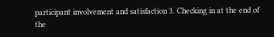participant involvement and satisfaction 3. Checking in at the end of the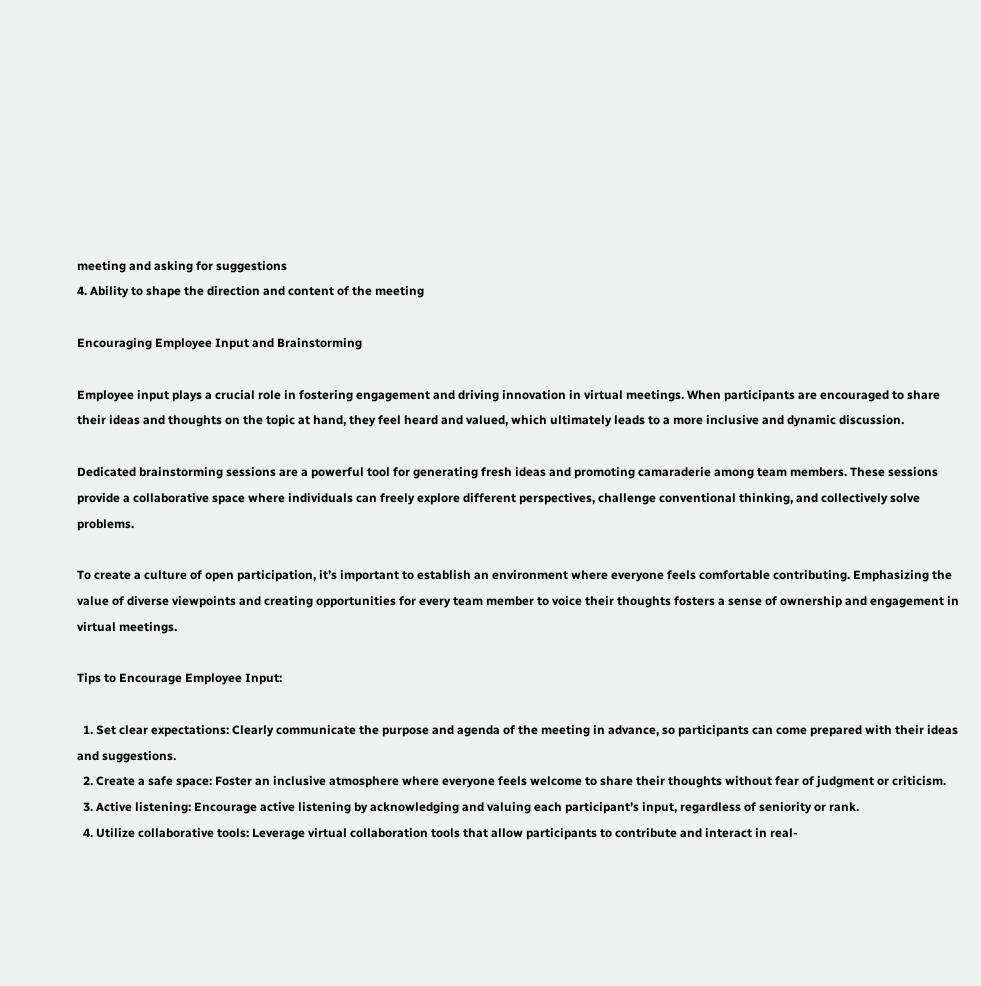meeting and asking for suggestions
4. Ability to shape the direction and content of the meeting

Encouraging Employee Input and Brainstorming

Employee input plays a crucial role in fostering engagement and driving innovation in virtual meetings. When participants are encouraged to share their ideas and thoughts on the topic at hand, they feel heard and valued, which ultimately leads to a more inclusive and dynamic discussion.

Dedicated brainstorming sessions are a powerful tool for generating fresh ideas and promoting camaraderie among team members. These sessions provide a collaborative space where individuals can freely explore different perspectives, challenge conventional thinking, and collectively solve problems.

To create a culture of open participation, it’s important to establish an environment where everyone feels comfortable contributing. Emphasizing the value of diverse viewpoints and creating opportunities for every team member to voice their thoughts fosters a sense of ownership and engagement in virtual meetings.

Tips to Encourage Employee Input:

  1. Set clear expectations: Clearly communicate the purpose and agenda of the meeting in advance, so participants can come prepared with their ideas and suggestions.
  2. Create a safe space: Foster an inclusive atmosphere where everyone feels welcome to share their thoughts without fear of judgment or criticism.
  3. Active listening: Encourage active listening by acknowledging and valuing each participant’s input, regardless of seniority or rank.
  4. Utilize collaborative tools: Leverage virtual collaboration tools that allow participants to contribute and interact in real-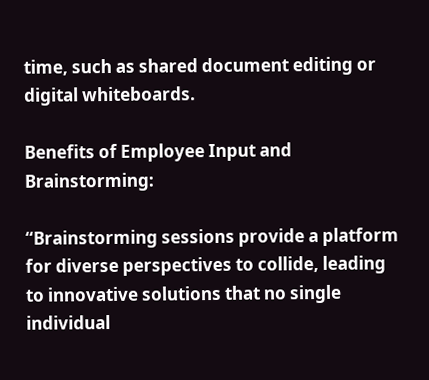time, such as shared document editing or digital whiteboards.

Benefits of Employee Input and Brainstorming:

“Brainstorming sessions provide a platform for diverse perspectives to collide, leading to innovative solutions that no single individual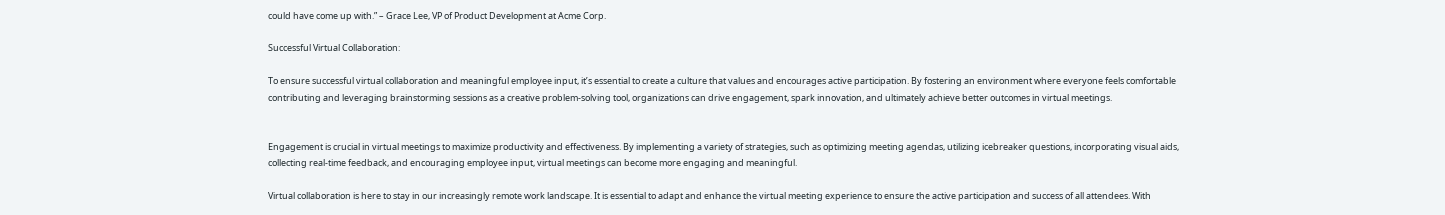could have come up with.” – Grace Lee, VP of Product Development at Acme Corp.

Successful Virtual Collaboration:

To ensure successful virtual collaboration and meaningful employee input, it’s essential to create a culture that values and encourages active participation. By fostering an environment where everyone feels comfortable contributing and leveraging brainstorming sessions as a creative problem-solving tool, organizations can drive engagement, spark innovation, and ultimately achieve better outcomes in virtual meetings.


Engagement is crucial in virtual meetings to maximize productivity and effectiveness. By implementing a variety of strategies, such as optimizing meeting agendas, utilizing icebreaker questions, incorporating visual aids, collecting real-time feedback, and encouraging employee input, virtual meetings can become more engaging and meaningful.

Virtual collaboration is here to stay in our increasingly remote work landscape. It is essential to adapt and enhance the virtual meeting experience to ensure the active participation and success of all attendees. With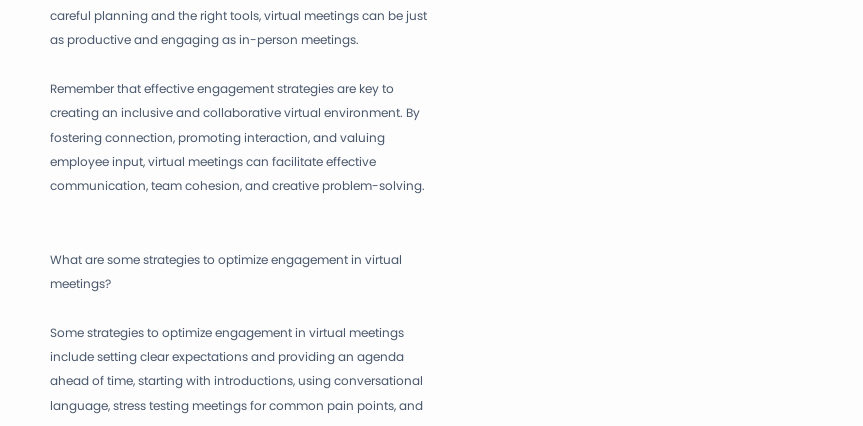careful planning and the right tools, virtual meetings can be just as productive and engaging as in-person meetings.

Remember that effective engagement strategies are key to creating an inclusive and collaborative virtual environment. By fostering connection, promoting interaction, and valuing employee input, virtual meetings can facilitate effective communication, team cohesion, and creative problem-solving.


What are some strategies to optimize engagement in virtual meetings?

Some strategies to optimize engagement in virtual meetings include setting clear expectations and providing an agenda ahead of time, starting with introductions, using conversational language, stress testing meetings for common pain points, and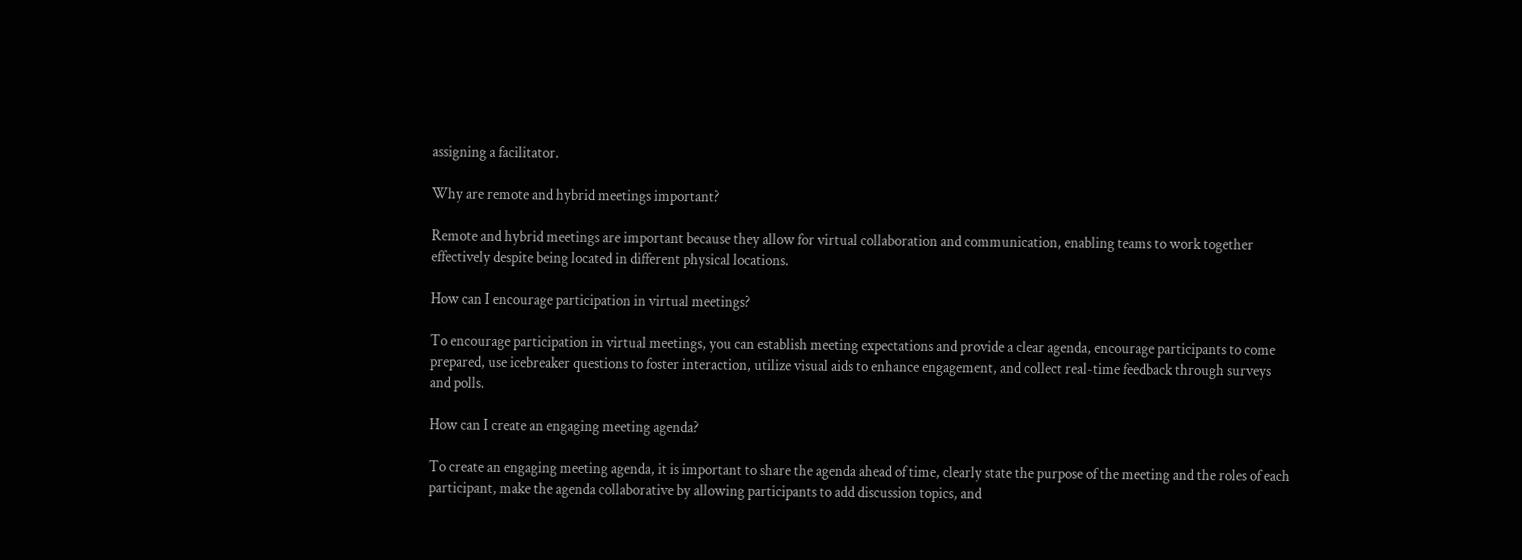assigning a facilitator.

Why are remote and hybrid meetings important?

Remote and hybrid meetings are important because they allow for virtual collaboration and communication, enabling teams to work together effectively despite being located in different physical locations.

How can I encourage participation in virtual meetings?

To encourage participation in virtual meetings, you can establish meeting expectations and provide a clear agenda, encourage participants to come prepared, use icebreaker questions to foster interaction, utilize visual aids to enhance engagement, and collect real-time feedback through surveys and polls.

How can I create an engaging meeting agenda?

To create an engaging meeting agenda, it is important to share the agenda ahead of time, clearly state the purpose of the meeting and the roles of each participant, make the agenda collaborative by allowing participants to add discussion topics, and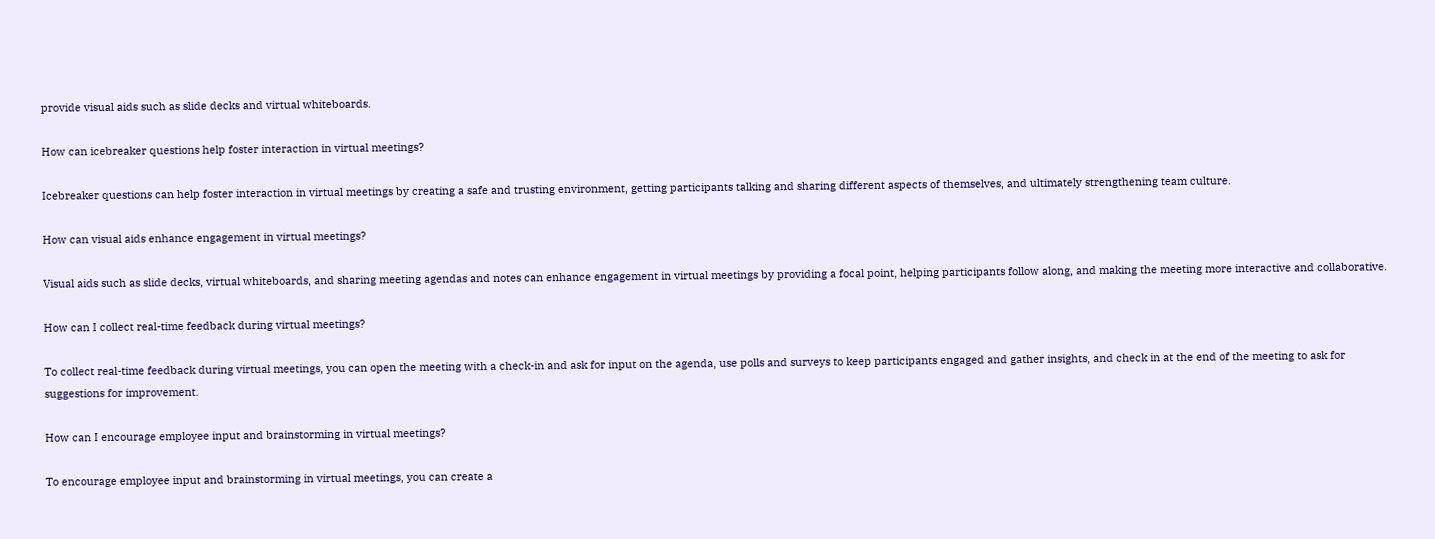provide visual aids such as slide decks and virtual whiteboards.

How can icebreaker questions help foster interaction in virtual meetings?

Icebreaker questions can help foster interaction in virtual meetings by creating a safe and trusting environment, getting participants talking and sharing different aspects of themselves, and ultimately strengthening team culture.

How can visual aids enhance engagement in virtual meetings?

Visual aids such as slide decks, virtual whiteboards, and sharing meeting agendas and notes can enhance engagement in virtual meetings by providing a focal point, helping participants follow along, and making the meeting more interactive and collaborative.

How can I collect real-time feedback during virtual meetings?

To collect real-time feedback during virtual meetings, you can open the meeting with a check-in and ask for input on the agenda, use polls and surveys to keep participants engaged and gather insights, and check in at the end of the meeting to ask for suggestions for improvement.

How can I encourage employee input and brainstorming in virtual meetings?

To encourage employee input and brainstorming in virtual meetings, you can create a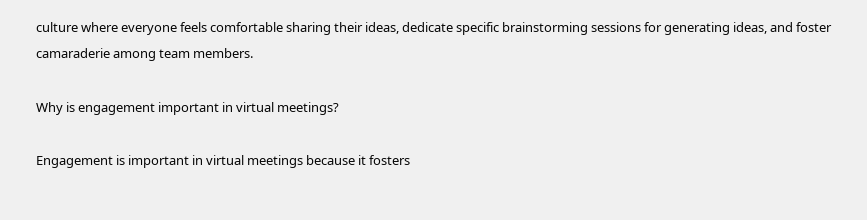culture where everyone feels comfortable sharing their ideas, dedicate specific brainstorming sessions for generating ideas, and foster camaraderie among team members.

Why is engagement important in virtual meetings?

Engagement is important in virtual meetings because it fosters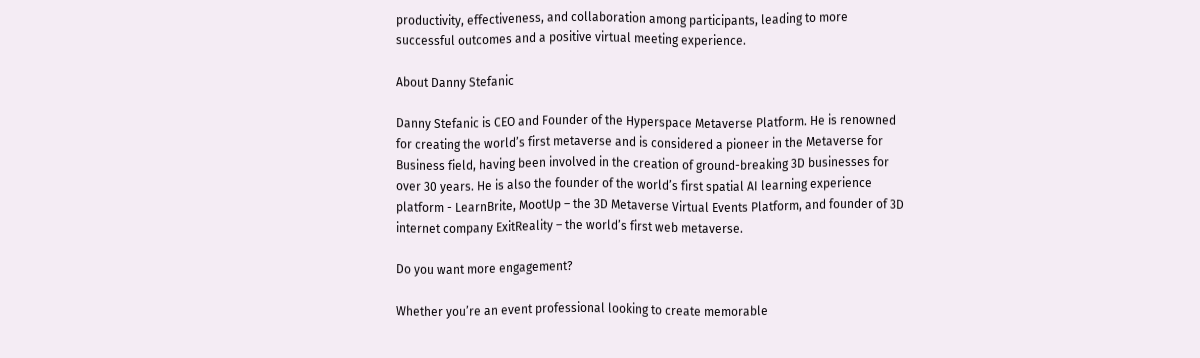productivity, effectiveness, and collaboration among participants, leading to more successful outcomes and a positive virtual meeting experience.

About Danny Stefanic

Danny Stefanic is CEO and Founder of the Hyperspace Metaverse Platform. He is renowned for creating the world’s first metaverse and is considered a pioneer in the Metaverse for Business field, having been involved in the creation of ground-breaking 3D businesses for over 30 years. He is also the founder of the world’s first spatial AI learning experience platform - LearnBrite, MootUp – the 3D Metaverse Virtual Events Platform, and founder of 3D internet company ExitReality – the world’s first web metaverse.

Do you want more engagement?

Whether you’re an event professional looking to create memorable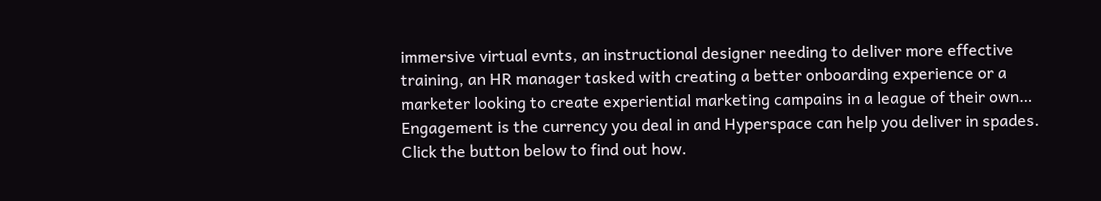immersive virtual evnts, an instructional designer needing to deliver more effective training, an HR manager tasked with creating a better onboarding experience or a marketer looking to create experiential marketing campains in a league of their own… Engagement is the currency you deal in and Hyperspace can help you deliver in spades. Click the button below to find out how.